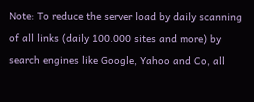Note: To reduce the server load by daily scanning of all links (daily 100.000 sites and more) by search engines like Google, Yahoo and Co, all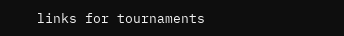links for tournaments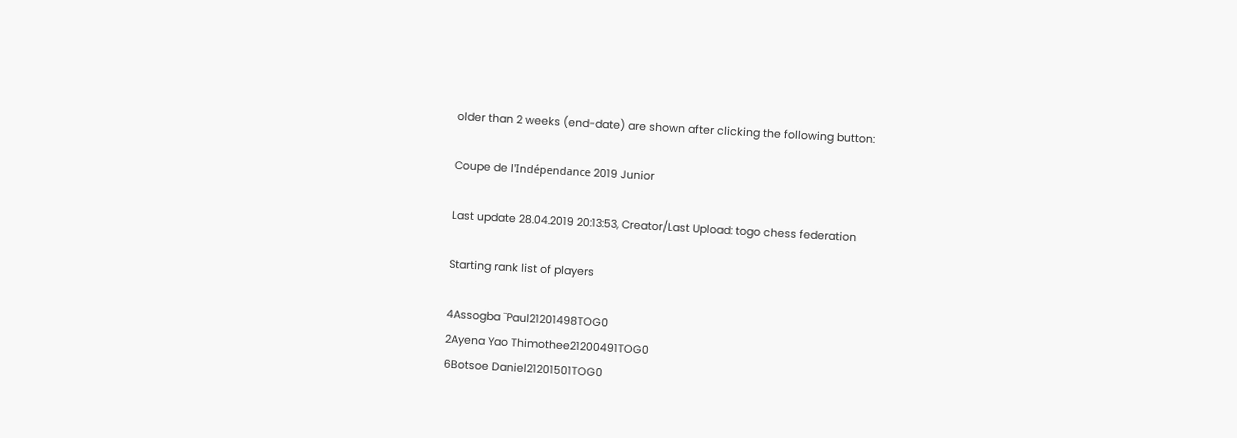older than 2 weeks (end-date) are shown after clicking the following button:

Coupe de l'Indépendance 2019 Junior

Last update 28.04.2019 20:13:53, Creator/Last Upload: togo chess federation

Starting rank list of players

4Assogba ¨Paul21201498TOG0
2Ayena Yao Thimothee21200491TOG0
6Botsoe Daniel21201501TOG0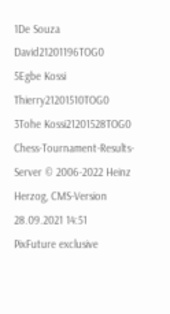1De Souza David21201196TOG0
5Egbe Kossi Thierry21201510TOG0
3Tohe Kossi21201528TOG0
Chess-Tournament-Results-Server © 2006-2022 Heinz Herzog, CMS-Version 28.09.2021 14:51
PixFuture exclusive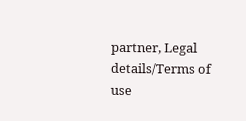partner, Legal details/Terms of use